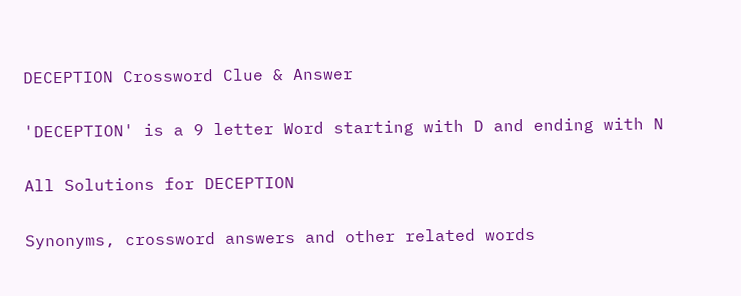DECEPTION Crossword Clue & Answer

'DECEPTION' is a 9 letter Word starting with D and ending with N

All Solutions for DECEPTION

Synonyms, crossword answers and other related words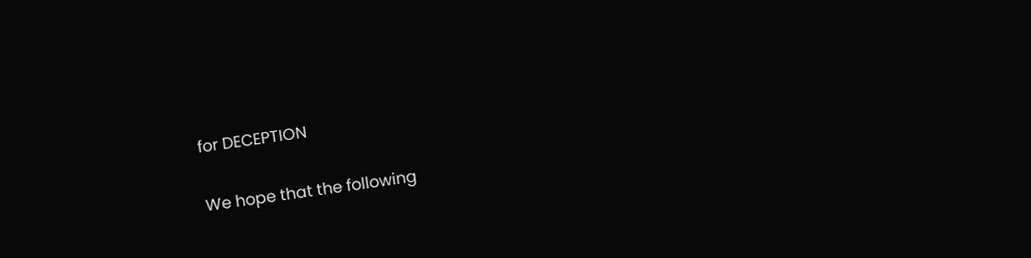for DECEPTION

We hope that the following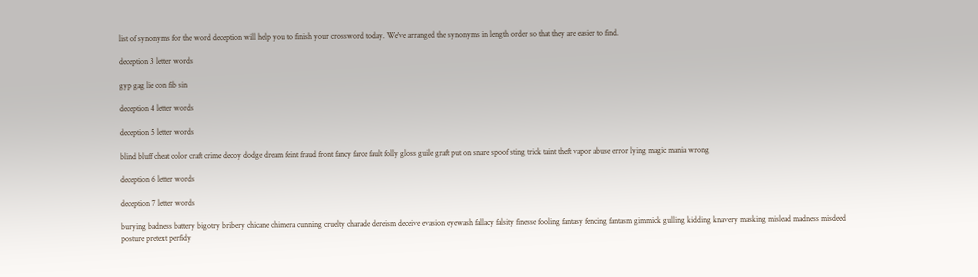list of synonyms for the word deception will help you to finish your crossword today. We've arranged the synonyms in length order so that they are easier to find.

deception 3 letter words

gyp gag lie con fib sin

deception 4 letter words

deception 5 letter words

blind bluff cheat color craft crime decoy dodge dream feint fraud front fancy farce fault folly gloss guile graft put on snare spoof sting trick taint theft vapor abuse error lying magic mania wrong

deception 6 letter words

deception 7 letter words

burying badness battery bigotry bribery chicane chimera cunning cruelty charade dereism deceive evasion eyewash fallacy falsity finesse fooling fantasy fencing fantasm gimmick gulling kidding knavery masking mislead madness misdeed posture pretext perfidy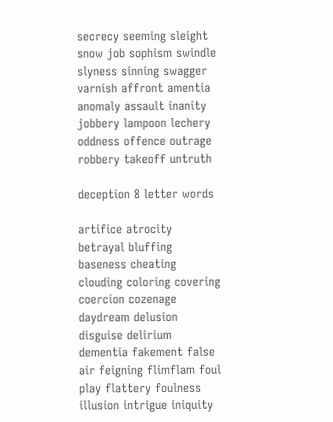secrecy seeming sleight snow job sophism swindle slyness sinning swagger varnish affront amentia anomaly assault inanity jobbery lampoon lechery oddness offence outrage robbery takeoff untruth

deception 8 letter words

artifice atrocity betrayal bluffing baseness cheating clouding coloring covering coercion cozenage daydream delusion disguise delirium dementia fakement false air feigning flimflam foul play flattery foulness illusion intrigue iniquity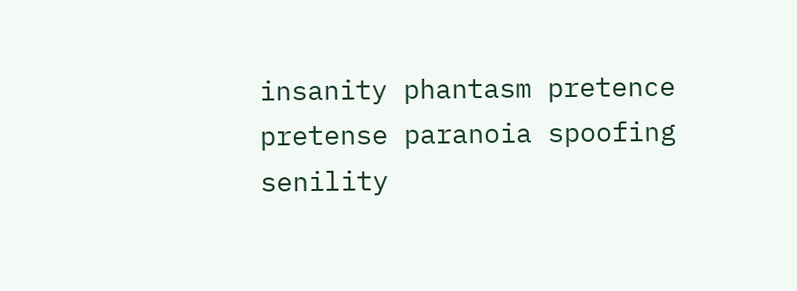insanity phantasm pretence pretense paranoia spoofing senility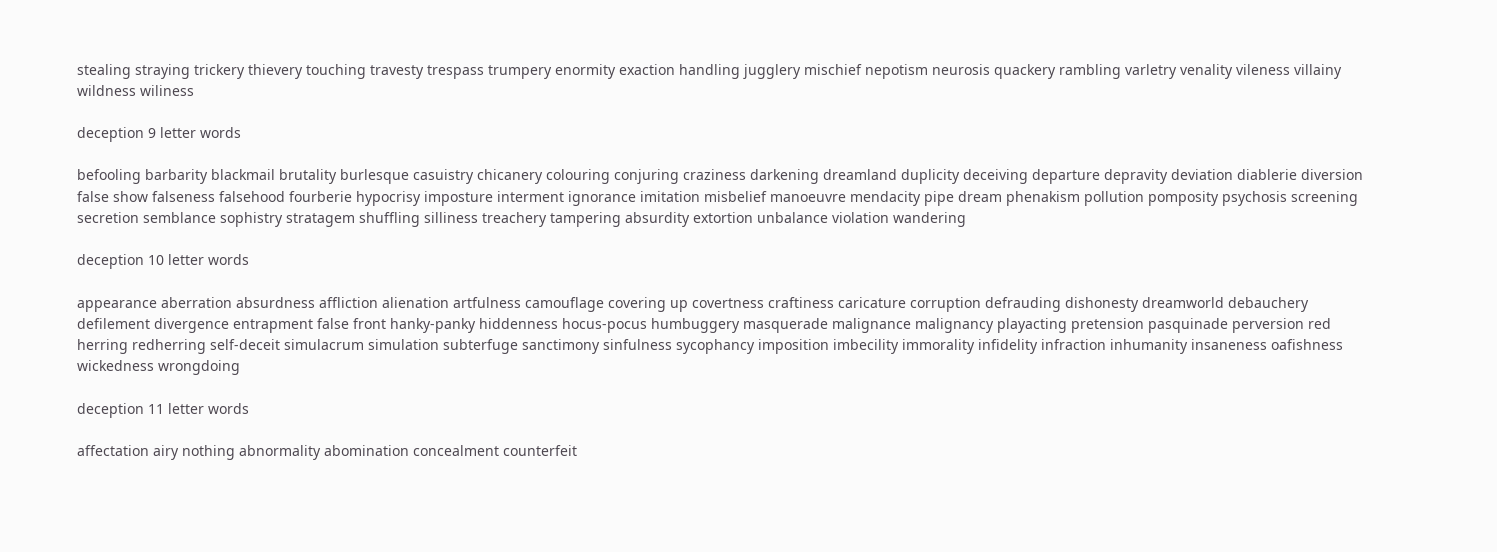stealing straying trickery thievery touching travesty trespass trumpery enormity exaction handling jugglery mischief nepotism neurosis quackery rambling varletry venality vileness villainy wildness wiliness

deception 9 letter words

befooling barbarity blackmail brutality burlesque casuistry chicanery colouring conjuring craziness darkening dreamland duplicity deceiving departure depravity deviation diablerie diversion false show falseness falsehood fourberie hypocrisy imposture interment ignorance imitation misbelief manoeuvre mendacity pipe dream phenakism pollution pomposity psychosis screening secretion semblance sophistry stratagem shuffling silliness treachery tampering absurdity extortion unbalance violation wandering

deception 10 letter words

appearance aberration absurdness affliction alienation artfulness camouflage covering up covertness craftiness caricature corruption defrauding dishonesty dreamworld debauchery defilement divergence entrapment false front hanky-panky hiddenness hocus-pocus humbuggery masquerade malignance malignancy playacting pretension pasquinade perversion red herring redherring self-deceit simulacrum simulation subterfuge sanctimony sinfulness sycophancy imposition imbecility immorality infidelity infraction inhumanity insaneness oafishness wickedness wrongdoing

deception 11 letter words

affectation airy nothing abnormality abomination concealment counterfeit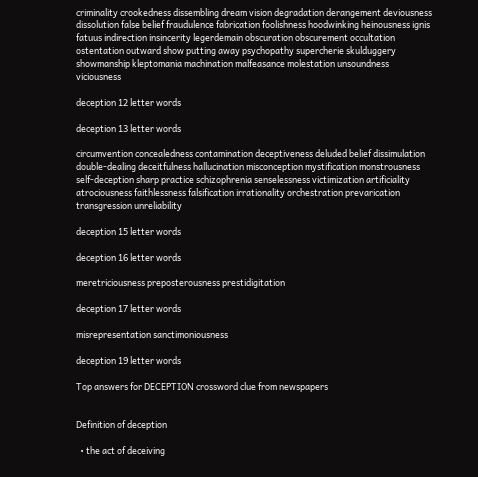criminality crookedness dissembling dream vision degradation derangement deviousness dissolution false belief fraudulence fabrication foolishness hoodwinking heinousness ignis fatuus indirection insincerity legerdemain obscuration obscurement occultation ostentation outward show putting away psychopathy supercherie skulduggery showmanship kleptomania machination malfeasance molestation unsoundness viciousness

deception 12 letter words

deception 13 letter words

circumvention concealedness contamination deceptiveness deluded belief dissimulation double-dealing deceitfulness hallucination misconception mystification monstrousness self-deception sharp practice schizophrenia senselessness victimization artificiality atrociousness faithlessness falsification irrationality orchestration prevarication transgression unreliability

deception 15 letter words

deception 16 letter words

meretriciousness preposterousness prestidigitation

deception 17 letter words

misrepresentation sanctimoniousness

deception 19 letter words

Top answers for DECEPTION crossword clue from newspapers


Definition of deception

  • the act of deceiving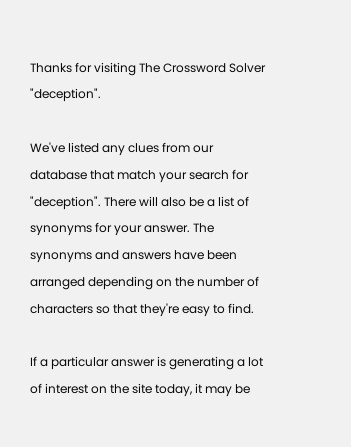Thanks for visiting The Crossword Solver "deception".

We've listed any clues from our database that match your search for "deception". There will also be a list of synonyms for your answer. The synonyms and answers have been arranged depending on the number of characters so that they're easy to find.

If a particular answer is generating a lot of interest on the site today, it may be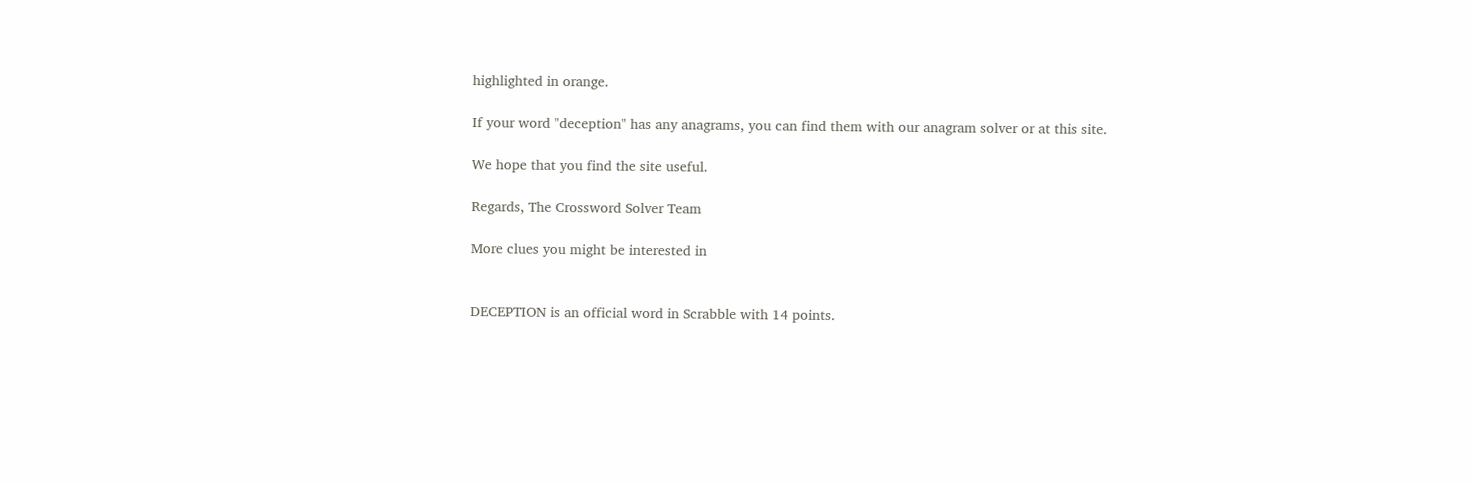highlighted in orange.

If your word "deception" has any anagrams, you can find them with our anagram solver or at this site.

We hope that you find the site useful.

Regards, The Crossword Solver Team

More clues you might be interested in


DECEPTION is an official word in Scrabble with 14 points.